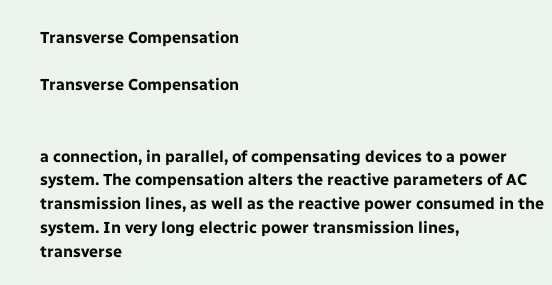Transverse Compensation

Transverse Compensation


a connection, in parallel, of compensating devices to a power system. The compensation alters the reactive parameters of AC transmission lines, as well as the reactive power consumed in the system. In very long electric power transmission lines, transverse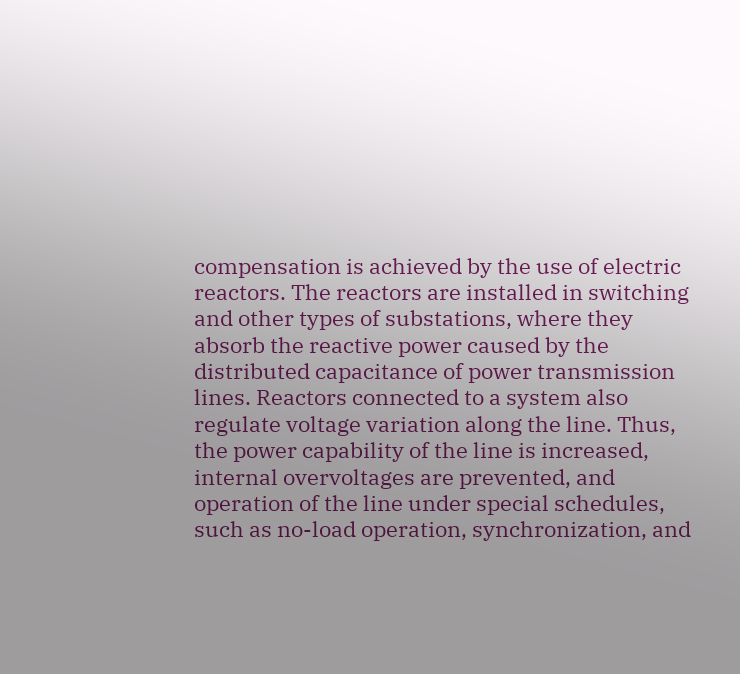compensation is achieved by the use of electric reactors. The reactors are installed in switching and other types of substations, where they absorb the reactive power caused by the distributed capacitance of power transmission lines. Reactors connected to a system also regulate voltage variation along the line. Thus, the power capability of the line is increased, internal overvoltages are prevented, and operation of the line under special schedules, such as no-load operation, synchronization, and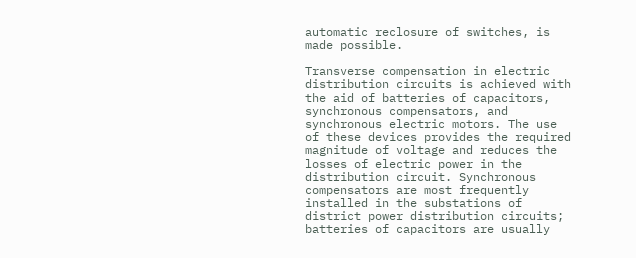automatic reclosure of switches, is made possible.

Transverse compensation in electric distribution circuits is achieved with the aid of batteries of capacitors, synchronous compensators, and synchronous electric motors. The use of these devices provides the required magnitude of voltage and reduces the losses of electric power in the distribution circuit. Synchronous compensators are most frequently installed in the substations of district power distribution circuits; batteries of capacitors are usually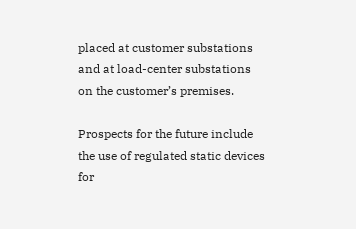placed at customer substations and at load-center substations on the customer’s premises.

Prospects for the future include the use of regulated static devices for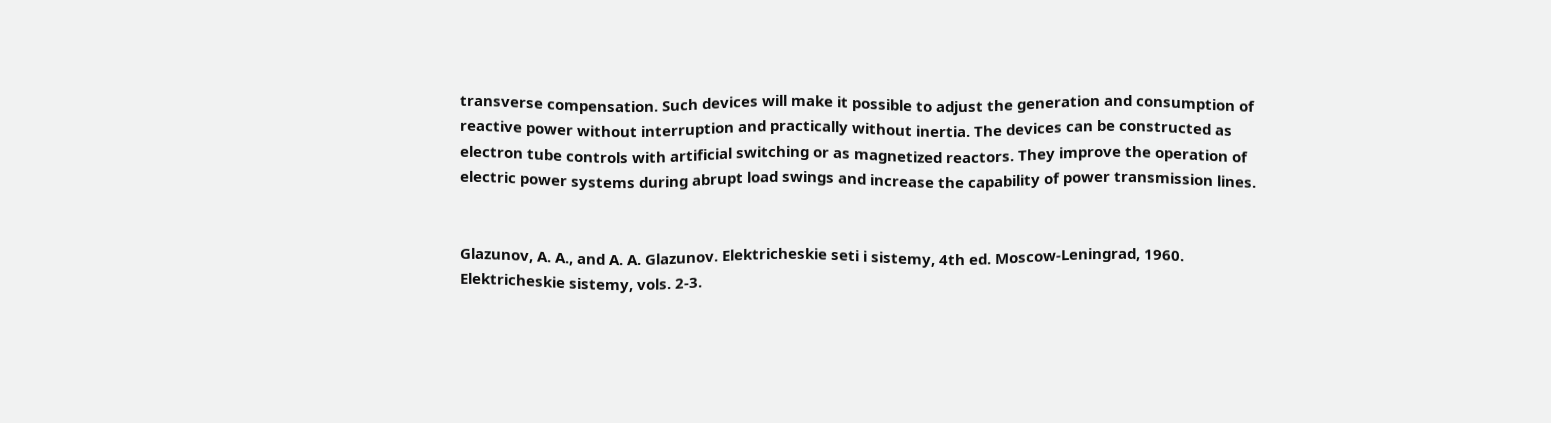transverse compensation. Such devices will make it possible to adjust the generation and consumption of reactive power without interruption and practically without inertia. The devices can be constructed as electron tube controls with artificial switching or as magnetized reactors. They improve the operation of electric power systems during abrupt load swings and increase the capability of power transmission lines.


Glazunov, A. A., and A. A. Glazunov. Elektricheskie seti i sistemy, 4th ed. Moscow-Leningrad, 1960.
Elektricheskie sistemy, vols. 2-3.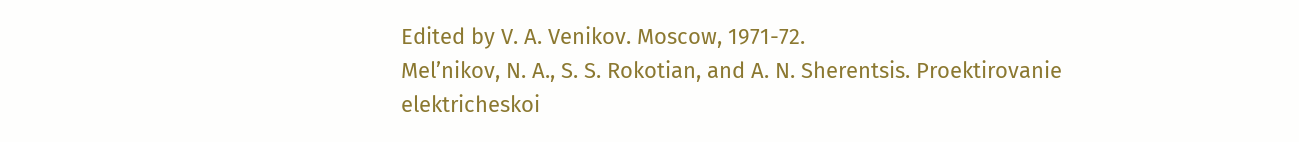Edited by V. A. Venikov. Moscow, 1971-72.
Mel’nikov, N. A., S. S. Rokotian, and A. N. Sherentsis. Proektirovanie elektricheskoi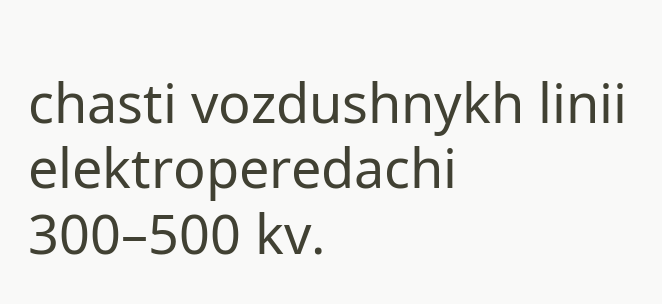chasti vozdushnykh linii elektroperedachi 300–500 kv.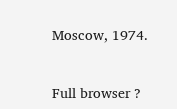Moscow, 1974.


Full browser ?